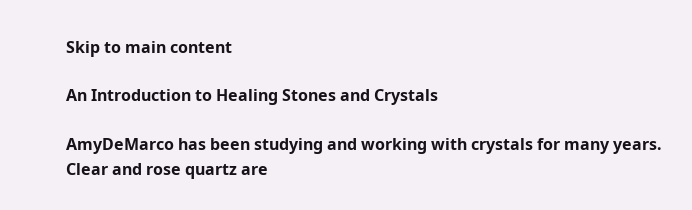Skip to main content

An Introduction to Healing Stones and Crystals

AmyDeMarco has been studying and working with crystals for many years. Clear and rose quartz are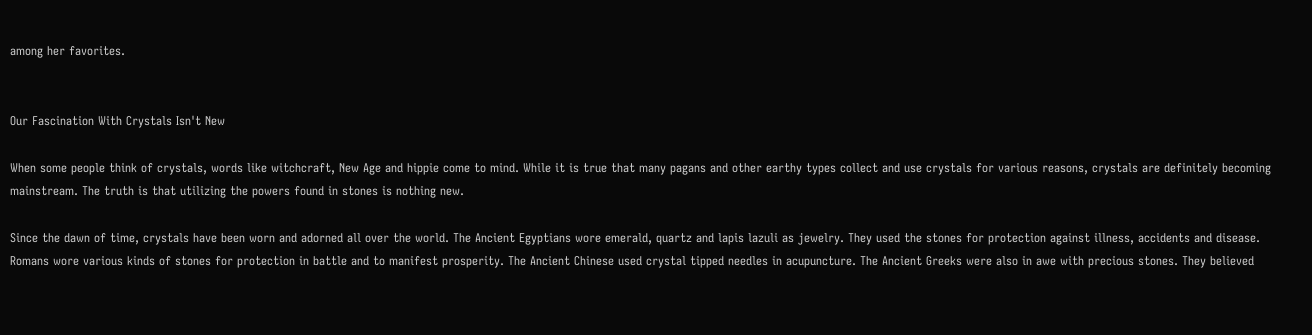among her favorites.


Our Fascination With Crystals Isn't New

When some people think of crystals, words like witchcraft, New Age and hippie come to mind. While it is true that many pagans and other earthy types collect and use crystals for various reasons, crystals are definitely becoming mainstream. The truth is that utilizing the powers found in stones is nothing new.

Since the dawn of time, crystals have been worn and adorned all over the world. The Ancient Egyptians wore emerald, quartz and lapis lazuli as jewelry. They used the stones for protection against illness, accidents and disease. Romans wore various kinds of stones for protection in battle and to manifest prosperity. The Ancient Chinese used crystal tipped needles in acupuncture. The Ancient Greeks were also in awe with precious stones. They believed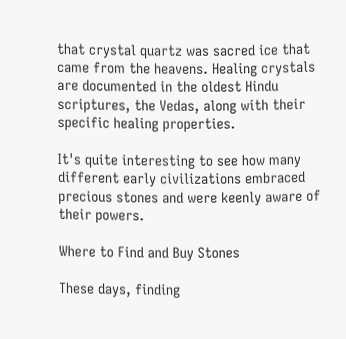that crystal quartz was sacred ice that came from the heavens. Healing crystals are documented in the oldest Hindu scriptures, the Vedas, along with their specific healing properties.

It's quite interesting to see how many different early civilizations embraced precious stones and were keenly aware of their powers.

Where to Find and Buy Stones

These days, finding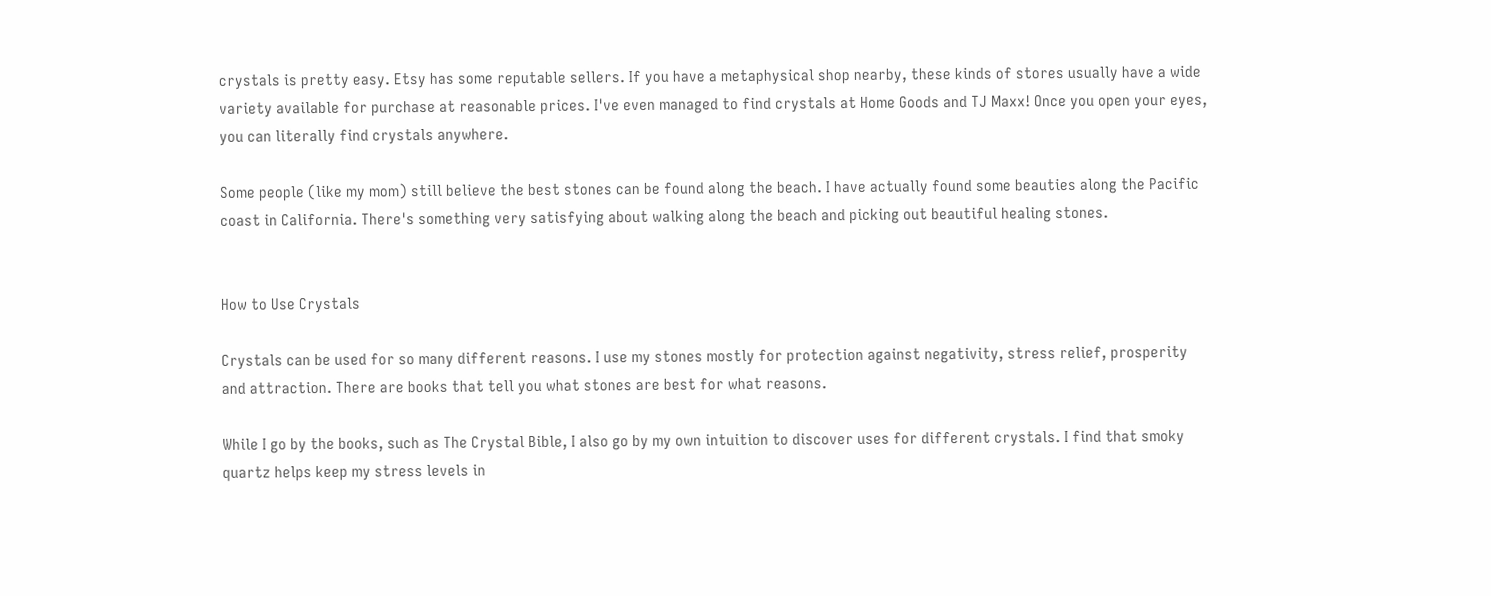crystals is pretty easy. Etsy has some reputable sellers. If you have a metaphysical shop nearby, these kinds of stores usually have a wide variety available for purchase at reasonable prices. I've even managed to find crystals at Home Goods and TJ Maxx! Once you open your eyes, you can literally find crystals anywhere.

Some people (like my mom) still believe the best stones can be found along the beach. I have actually found some beauties along the Pacific coast in California. There's something very satisfying about walking along the beach and picking out beautiful healing stones.


How to Use Crystals

Crystals can be used for so many different reasons. I use my stones mostly for protection against negativity, stress relief, prosperity and attraction. There are books that tell you what stones are best for what reasons.

While I go by the books, such as The Crystal Bible, I also go by my own intuition to discover uses for different crystals. I find that smoky quartz helps keep my stress levels in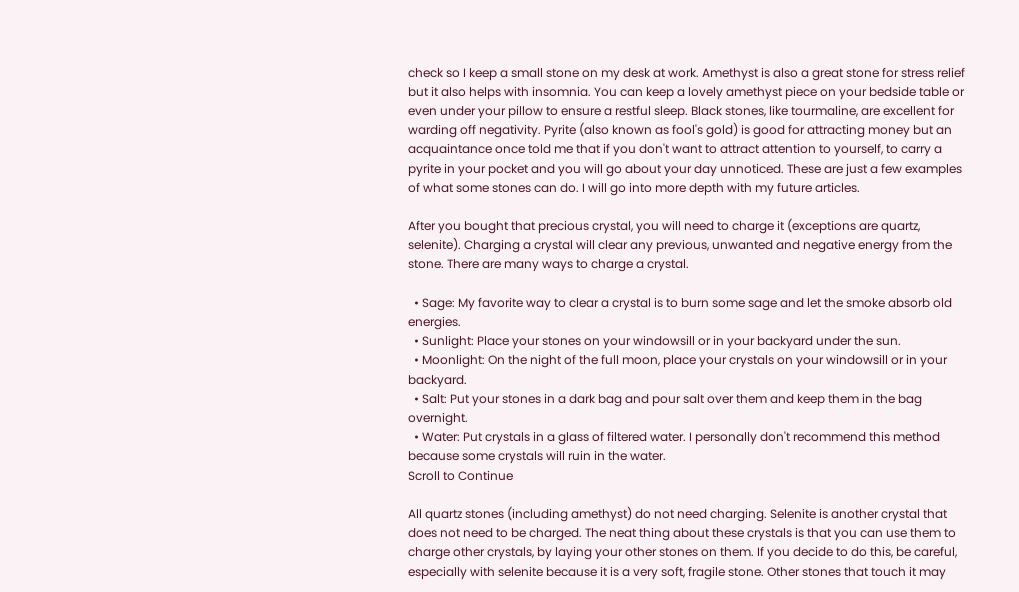check so I keep a small stone on my desk at work. Amethyst is also a great stone for stress relief but it also helps with insomnia. You can keep a lovely amethyst piece on your bedside table or even under your pillow to ensure a restful sleep. Black stones, like tourmaline, are excellent for warding off negativity. Pyrite (also known as fool's gold) is good for attracting money but an acquaintance once told me that if you don't want to attract attention to yourself, to carry a pyrite in your pocket and you will go about your day unnoticed. These are just a few examples of what some stones can do. I will go into more depth with my future articles.

After you bought that precious crystal, you will need to charge it (exceptions are quartz, selenite). Charging a crystal will clear any previous, unwanted and negative energy from the stone. There are many ways to charge a crystal.

  • Sage: My favorite way to clear a crystal is to burn some sage and let the smoke absorb old energies.
  • Sunlight: Place your stones on your windowsill or in your backyard under the sun.
  • Moonlight: On the night of the full moon, place your crystals on your windowsill or in your backyard.
  • Salt: Put your stones in a dark bag and pour salt over them and keep them in the bag overnight.
  • Water: Put crystals in a glass of filtered water. I personally don't recommend this method because some crystals will ruin in the water.
Scroll to Continue

All quartz stones (including amethyst) do not need charging. Selenite is another crystal that does not need to be charged. The neat thing about these crystals is that you can use them to charge other crystals, by laying your other stones on them. If you decide to do this, be careful, especially with selenite because it is a very soft, fragile stone. Other stones that touch it may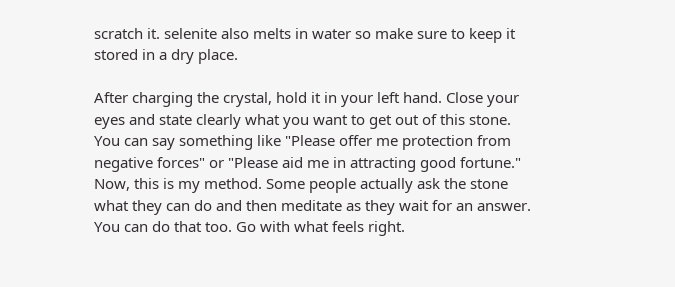scratch it. selenite also melts in water so make sure to keep it stored in a dry place.

After charging the crystal, hold it in your left hand. Close your eyes and state clearly what you want to get out of this stone. You can say something like "Please offer me protection from negative forces" or "Please aid me in attracting good fortune." Now, this is my method. Some people actually ask the stone what they can do and then meditate as they wait for an answer. You can do that too. Go with what feels right.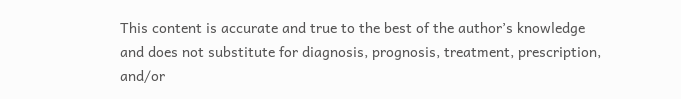This content is accurate and true to the best of the author’s knowledge and does not substitute for diagnosis, prognosis, treatment, prescription, and/or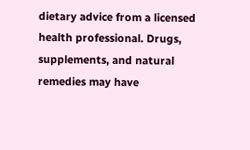dietary advice from a licensed health professional. Drugs, supplements, and natural remedies may have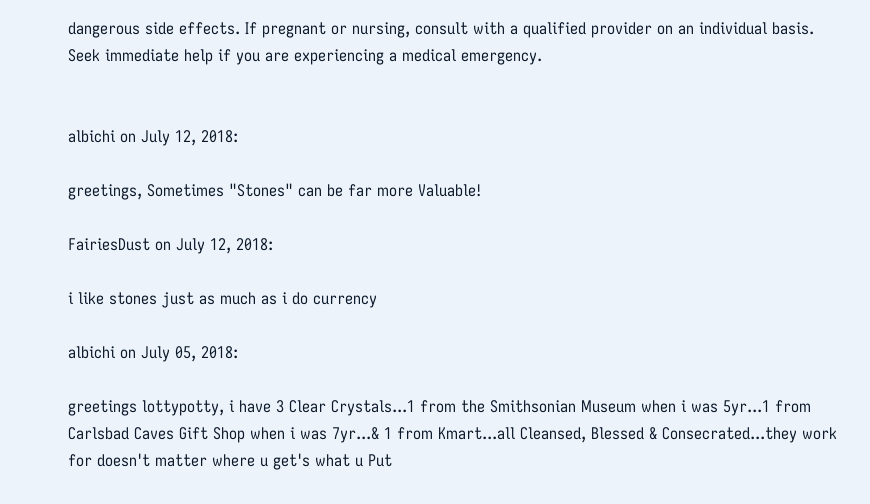dangerous side effects. If pregnant or nursing, consult with a qualified provider on an individual basis. Seek immediate help if you are experiencing a medical emergency.


albichi on July 12, 2018:

greetings, Sometimes "Stones" can be far more Valuable!

FairiesDust on July 12, 2018:

i like stones just as much as i do currency

albichi on July 05, 2018:

greetings lottypotty, i have 3 Clear Crystals...1 from the Smithsonian Museum when i was 5yr...1 from Carlsbad Caves Gift Shop when i was 7yr...& 1 from Kmart...all Cleansed, Blessed & Consecrated...they work for doesn't matter where u get's what u Put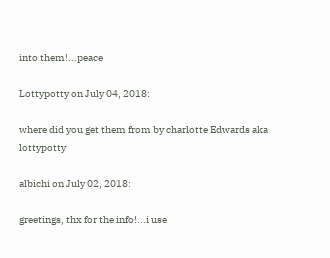into them!...peace

Lottypotty on July 04, 2018:

where did you get them from by charlotte Edwards aka lottypotty

albichi on July 02, 2018:

greetings, thx for the info!...i use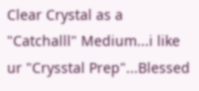Clear Crystal as a "Catchalll" Medium...i like ur "Crysstal Prep"...Blessed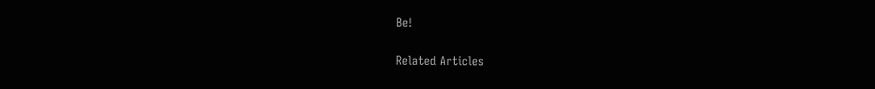Be!

Related Articles